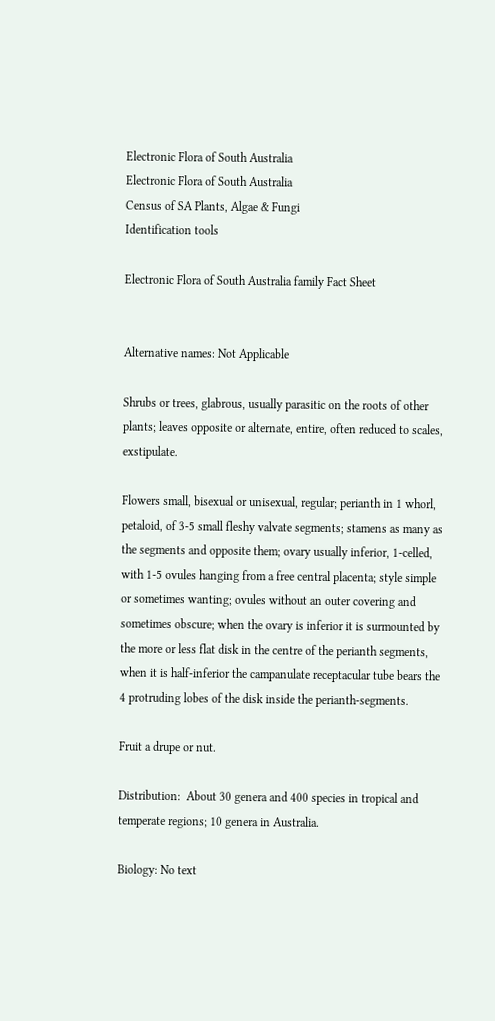Electronic Flora of South Australia
Electronic Flora of South Australia
Census of SA Plants, Algae & Fungi
Identification tools

Electronic Flora of South Australia family Fact Sheet


Alternative names: Not Applicable

Shrubs or trees, glabrous, usually parasitic on the roots of other plants; leaves opposite or alternate, entire, often reduced to scales, exstipulate.

Flowers small, bisexual or unisexual, regular; perianth in 1 whorl, petaloid, of 3-5 small fleshy valvate segments; stamens as many as the segments and opposite them; ovary usually inferior, 1-celled, with 1-5 ovules hanging from a free central placenta; style simple or sometimes wanting; ovules without an outer covering and sometimes obscure; when the ovary is inferior it is surmounted by the more or less flat disk in the centre of the perianth segments, when it is half-inferior the campanulate receptacular tube bears the 4 protruding lobes of the disk inside the perianth-segments.

Fruit a drupe or nut.

Distribution:  About 30 genera and 400 species in tropical and temperate regions; 10 genera in Australia.

Biology: No text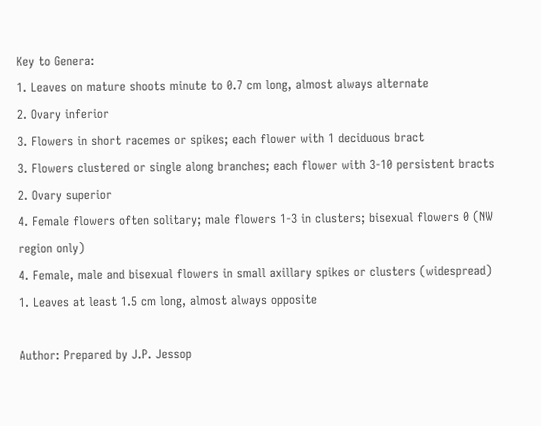Key to Genera:
1. Leaves on mature shoots minute to 0.7 cm long, almost always alternate
2. Ovary inferior
3. Flowers in short racemes or spikes; each flower with 1 deciduous bract
3. Flowers clustered or single along branches; each flower with 3-10 persistent bracts
2. Ovary superior
4. Female flowers often solitary; male flowers 1-3 in clusters; bisexual flowers 0 (NW region only)
4. Female, male and bisexual flowers in small axillary spikes or clusters (widespread)
1. Leaves at least 1.5 cm long, almost always opposite

Author: Prepared by J.P. Jessop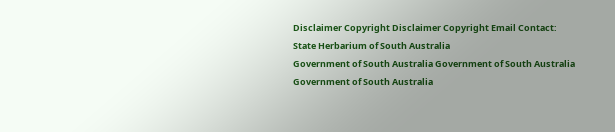Disclaimer Copyright Disclaimer Copyright Email Contact:
State Herbarium of South Australia
Government of South Australia Government of South Australia Government of South Australia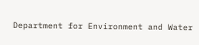Department for Environment and Water